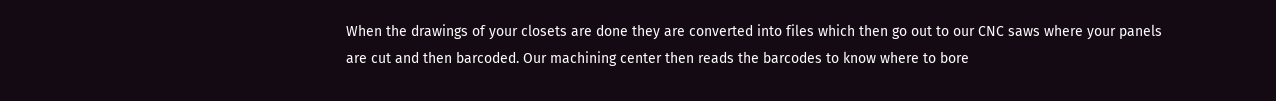When the drawings of your closets are done they are converted into files which then go out to our CNC saws where your panels are cut and then barcoded. Our machining center then reads the barcodes to know where to bore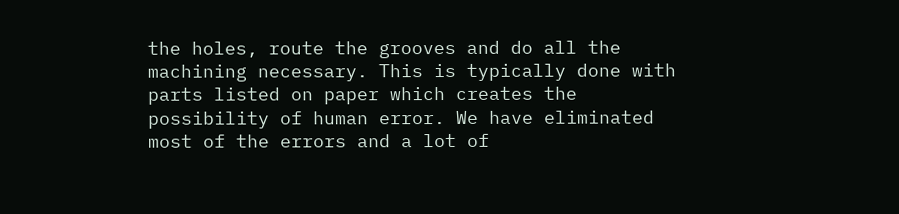the holes, route the grooves and do all the machining necessary. This is typically done with parts listed on paper which creates the possibility of human error. We have eliminated most of the errors and a lot of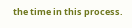the time in this process.